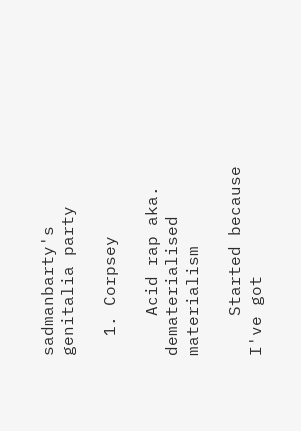sadmanbarty's genitalia party

  1. Corpsey

    Acid rap aka. dematerialised materialism

    Started because I've got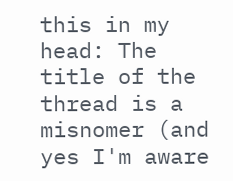this in my head: The title of the thread is a misnomer (and yes I'm aware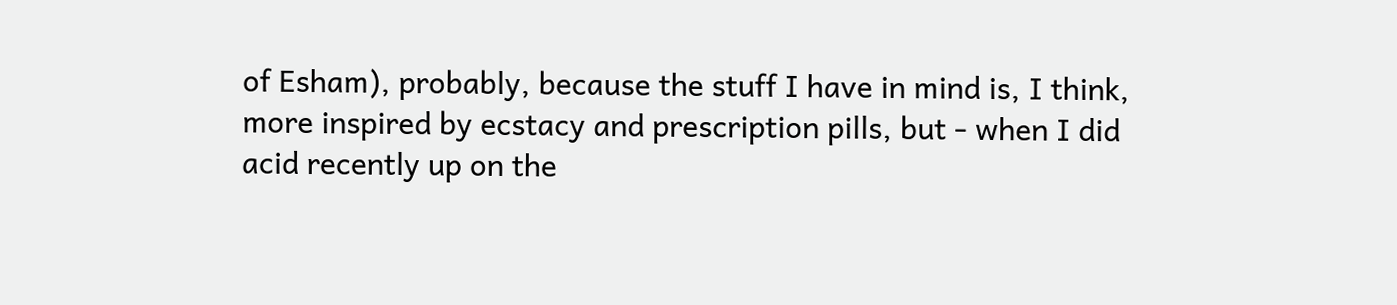of Esham), probably, because the stuff I have in mind is, I think, more inspired by ecstacy and prescription pills, but - when I did acid recently up on the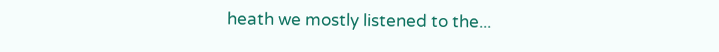heath we mostly listened to the...